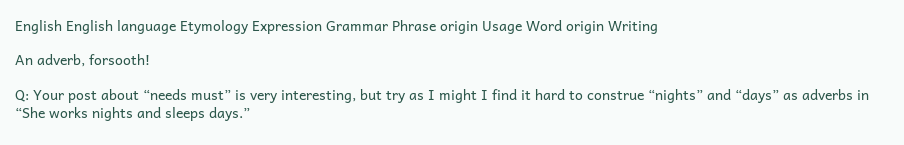English English language Etymology Expression Grammar Phrase origin Usage Word origin Writing

An adverb, forsooth!

Q: Your post about “needs must” is very interesting, but try as I might I find it hard to construe “nights” and “days” as adverbs in “She works nights and sleeps days.”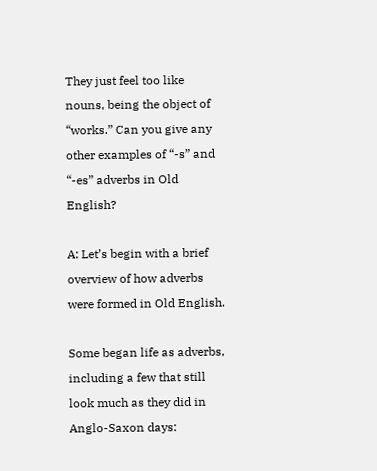They just feel too like nouns, being the object of “works.” Can you give any other examples of “-s” and “-es” adverbs in Old English?

A: Let’s begin with a brief overview of how adverbs were formed in Old English.

Some began life as adverbs, including a few that still look much as they did in Anglo-Saxon days: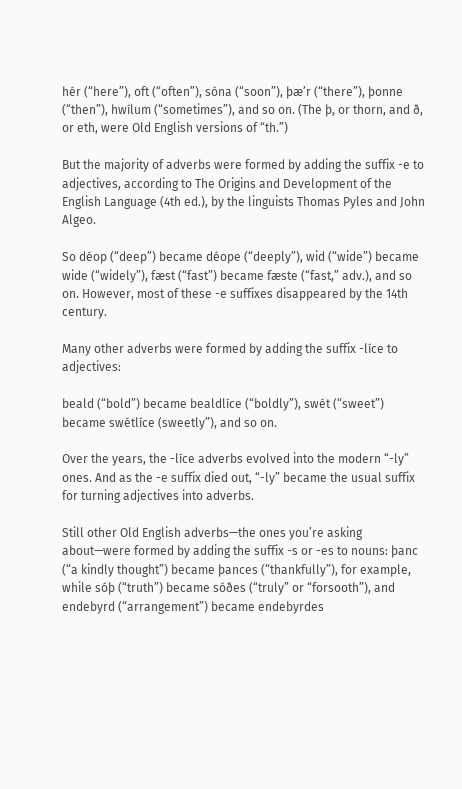hér (“here”), oft (“often”), sóna (“soon”), þæ’r (“there”), þonne (“then”), hwílum (“sometimes”), and so on. (The þ, or thorn, and ð, or eth, were Old English versions of “th.”)

But the majority of adverbs were formed by adding the suffix -e to adjectives, according to The Origins and Development of the English Language (4th ed.), by the linguists Thomas Pyles and John Algeo.

So déop (“deep”) became déope (“deeply”), wid (“wide”) became wide (“widely”), fæst (“fast”) became fæste (“fast,” adv.), and so on. However, most of these -e suffixes disappeared by the 14th century.

Many other adverbs were formed by adding the suffix -líce to adjectives:

beald (“bold”) became bealdlíce (“boldly”), swét (“sweet”) became swétlíce (sweetly”), and so on.

Over the years, the -líce adverbs evolved into the modern “-ly” ones. And as the -e suffix died out, “-ly” became the usual suffix for turning adjectives into adverbs.

Still other Old English adverbs—the ones you’re asking about—were formed by adding the suffix -s or -es to nouns: þanc (“a kindly thought”) became þances (“thankfully”), for example, while sóþ (“truth”) became sóðes (“truly” or “forsooth”), and endebyrd (“arrangement”) became endebyrdes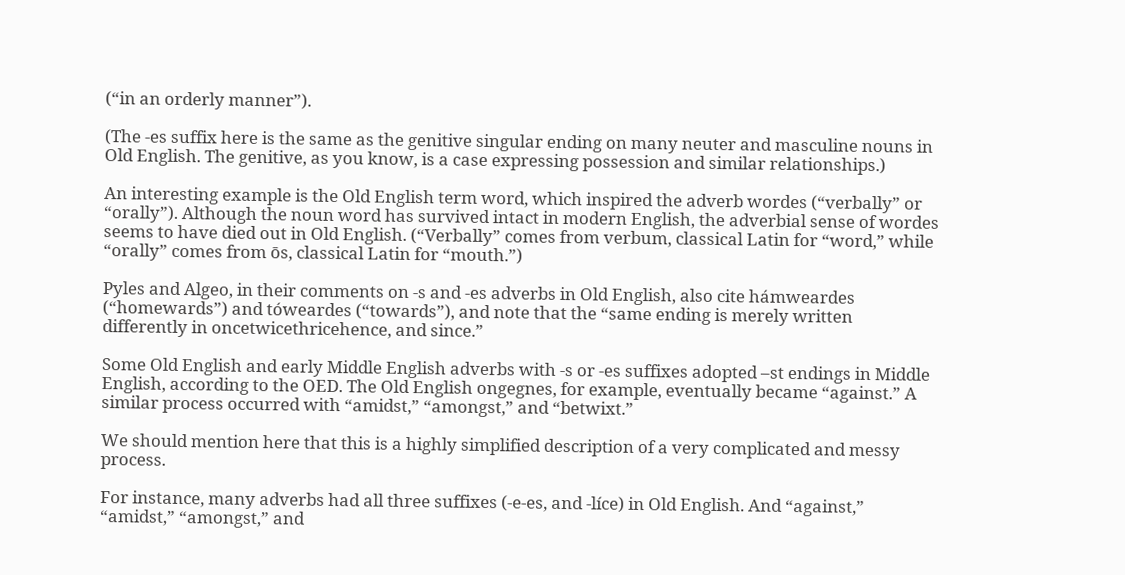(“in an orderly manner”).

(The -es suffix here is the same as the genitive singular ending on many neuter and masculine nouns in Old English. The genitive, as you know, is a case expressing possession and similar relationships.)

An interesting example is the Old English term word, which inspired the adverb wordes (“verbally” or “orally”). Although the noun word has survived intact in modern English, the adverbial sense of wordes seems to have died out in Old English. (“Verbally” comes from verbum, classical Latin for “word,” while “orally” comes from ōs, classical Latin for “mouth.”)

Pyles and Algeo, in their comments on -s and -es adverbs in Old English, also cite hámweardes (“homewards”) and tóweardes (“towards”), and note that the “same ending is merely written differently in oncetwicethricehence, and since.”

Some Old English and early Middle English adverbs with -s or -es suffixes adopted –st endings in Middle English, according to the OED. The Old English ongegnes, for example, eventually became “against.” A similar process occurred with “amidst,” “amongst,” and “betwixt.”

We should mention here that this is a highly simplified description of a very complicated and messy process.

For instance, many adverbs had all three suffixes (-e-es, and -líce) in Old English. And “against,” “amidst,” “amongst,” and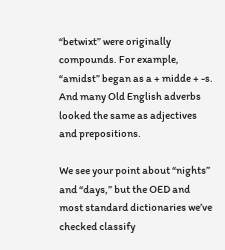“betwixt” were originally compounds. For example, “amidst” began as a + midde + -s. And many Old English adverbs looked the same as adjectives and prepositions.

We see your point about “nights” and “days,” but the OED and most standard dictionaries we’ve checked classify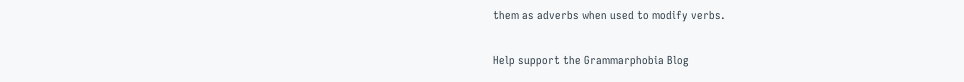them as adverbs when used to modify verbs.

Help support the Grammarphobia Blog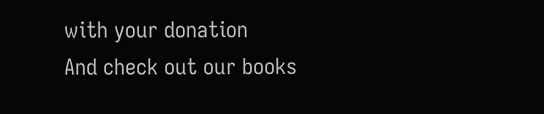with your donation
And check out our books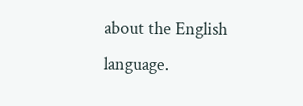about the English language.